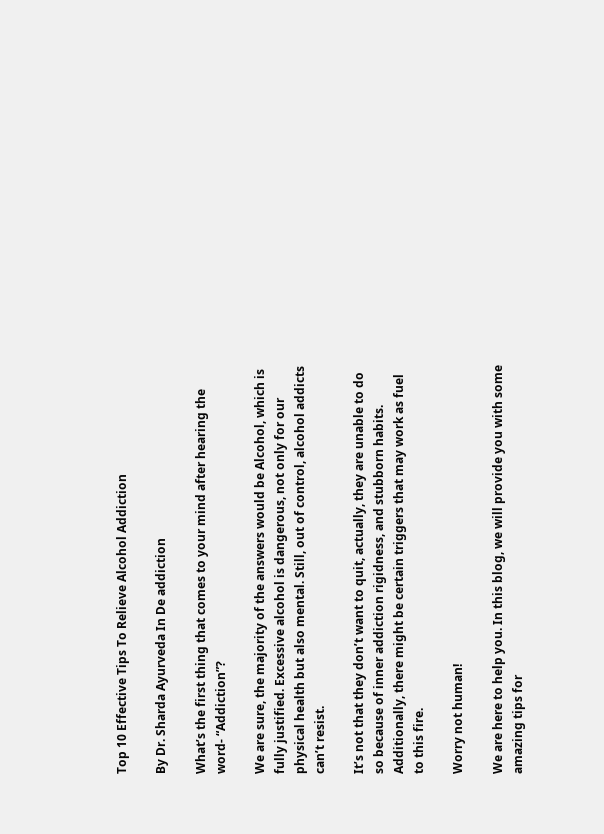Top 10 Effective Tips To Relieve Alcohol Addiction

By Dr. Sharda Ayurveda In De addiction

What’s the first thing that comes to your mind after hearing the word- “Addiction”?

We are sure, the majority of the answers would be Alcohol, which is fully justified. Excessive alcohol is dangerous, not only for our physical health but also mental. Still, out of control, alcohol addicts can’t resist.

It’s not that they don’t want to quit, actually, they are unable to do so because of inner addiction rigidness, and stubborn habits. Additionally, there might be certain triggers that may work as fuel to this fire.

Worry not human!

We are here to help you. In this blog, we will provide you with some amazing tips for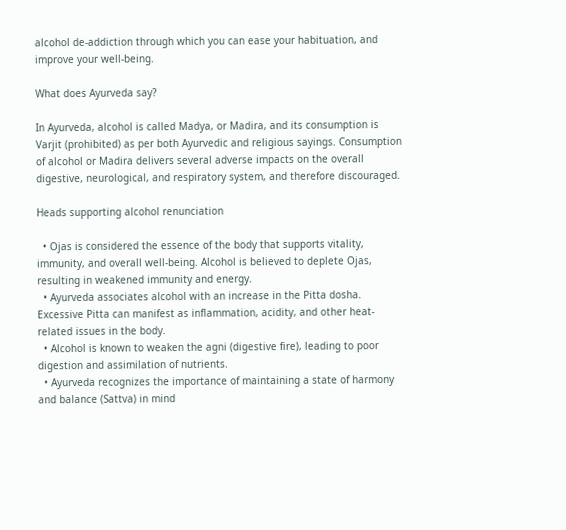alcohol de-addiction through which you can ease your habituation, and improve your well-being.

What does Ayurveda say?

In Ayurveda, alcohol is called Madya, or Madira, and its consumption is Varjit (prohibited) as per both Ayurvedic and religious sayings. Consumption of alcohol or Madira delivers several adverse impacts on the overall digestive, neurological, and respiratory system, and therefore discouraged.

Heads supporting alcohol renunciation

  • Ojas is considered the essence of the body that supports vitality, immunity, and overall well-being. Alcohol is believed to deplete Ojas, resulting in weakened immunity and energy.
  • Ayurveda associates alcohol with an increase in the Pitta dosha. Excessive Pitta can manifest as inflammation, acidity, and other heat-related issues in the body.
  • Alcohol is known to weaken the agni (digestive fire), leading to poor digestion and assimilation of nutrients.
  • Ayurveda recognizes the importance of maintaining a state of harmony and balance (Sattva) in mind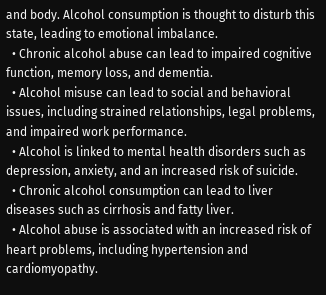and body. Alcohol consumption is thought to disturb this state, leading to emotional imbalance.
  • Chronic alcohol abuse can lead to impaired cognitive function, memory loss, and dementia.
  • Alcohol misuse can lead to social and behavioral issues, including strained relationships, legal problems, and impaired work performance.
  • Alcohol is linked to mental health disorders such as depression, anxiety, and an increased risk of suicide.
  • Chronic alcohol consumption can lead to liver diseases such as cirrhosis and fatty liver.
  • Alcohol abuse is associated with an increased risk of heart problems, including hypertension and cardiomyopathy.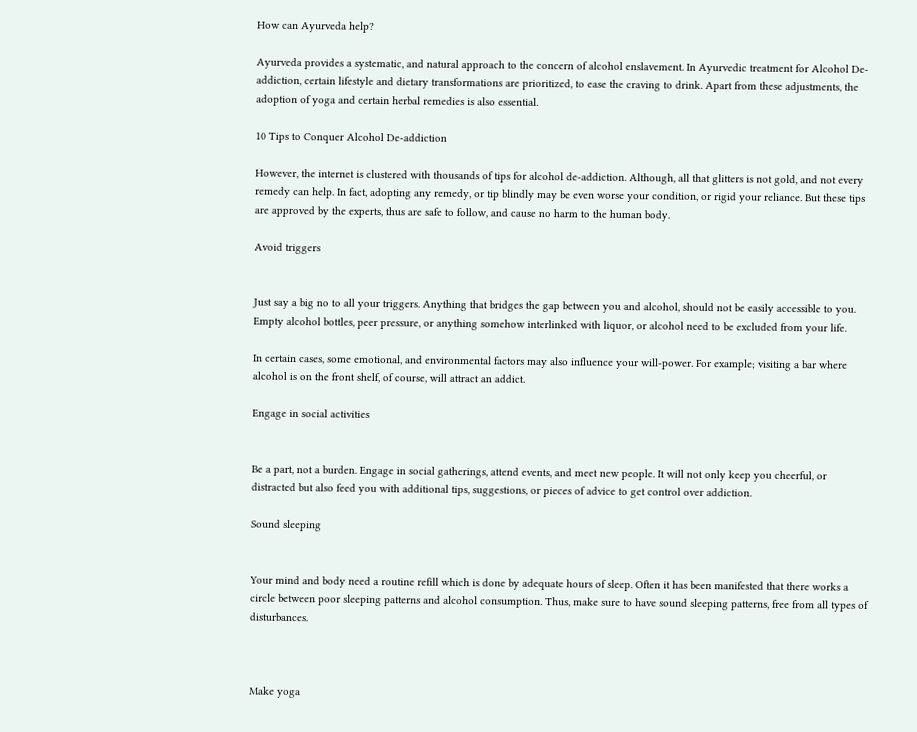How can Ayurveda help?

Ayurveda provides a systematic, and natural approach to the concern of alcohol enslavement. In Ayurvedic treatment for Alcohol De-addiction, certain lifestyle and dietary transformations are prioritized, to ease the craving to drink. Apart from these adjustments, the adoption of yoga and certain herbal remedies is also essential.

10 Tips to Conquer Alcohol De-addiction

However, the internet is clustered with thousands of tips for alcohol de-addiction. Although, all that glitters is not gold, and not every remedy can help. In fact, adopting any remedy, or tip blindly may be even worse your condition, or rigid your reliance. But these tips are approved by the experts, thus are safe to follow, and cause no harm to the human body.

Avoid triggers


Just say a big no to all your triggers. Anything that bridges the gap between you and alcohol, should not be easily accessible to you. Empty alcohol bottles, peer pressure, or anything somehow interlinked with liquor, or alcohol need to be excluded from your life.

In certain cases, some emotional, and environmental factors may also influence your will-power. For example; visiting a bar where alcohol is on the front shelf, of course, will attract an addict.

Engage in social activities


Be a part, not a burden. Engage in social gatherings, attend events, and meet new people. It will not only keep you cheerful, or distracted but also feed you with additional tips, suggestions, or pieces of advice to get control over addiction.

Sound sleeping


Your mind and body need a routine refill which is done by adequate hours of sleep. Often it has been manifested that there works a circle between poor sleeping patterns and alcohol consumption. Thus, make sure to have sound sleeping patterns, free from all types of disturbances.



Make yoga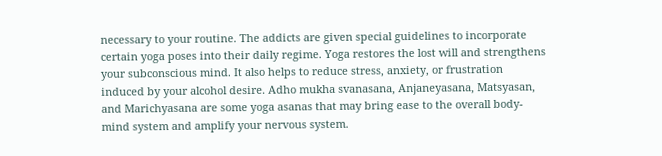necessary to your routine. The addicts are given special guidelines to incorporate certain yoga poses into their daily regime. Yoga restores the lost will and strengthens your subconscious mind. It also helps to reduce stress, anxiety, or frustration induced by your alcohol desire. Adho mukha svanasana, Anjaneyasana, Matsyasan, and Marichyasana are some yoga asanas that may bring ease to the overall body-mind system and amplify your nervous system.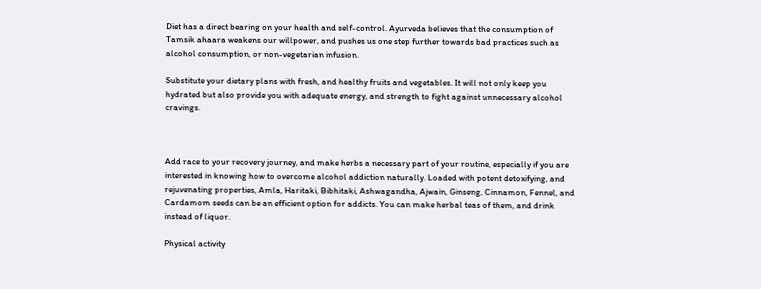Diet has a direct bearing on your health and self-control. Ayurveda believes that the consumption of Tamsik ahaara weakens our willpower, and pushes us one step further towards bad practices such as alcohol consumption, or non-vegetarian infusion.

Substitute your dietary plans with fresh, and healthy fruits and vegetables. It will not only keep you hydrated but also provide you with adequate energy, and strength to fight against unnecessary alcohol cravings.



Add race to your recovery journey, and make herbs a necessary part of your routine, especially if you are interested in knowing how to overcome alcohol addiction naturally. Loaded with potent detoxifying, and rejuvenating properties, Amla, Haritaki, Bibhitaki, Ashwagandha, Ajwain, Ginseng, Cinnamon, Fennel, and Cardamom seeds can be an efficient option for addicts. You can make herbal teas of them, and drink instead of liquor.

Physical activity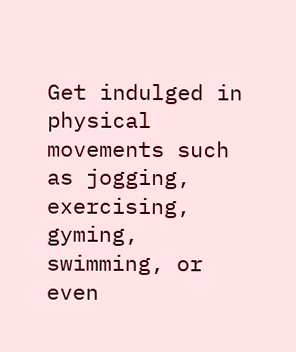Get indulged in physical movements such as jogging, exercising, gyming, swimming, or even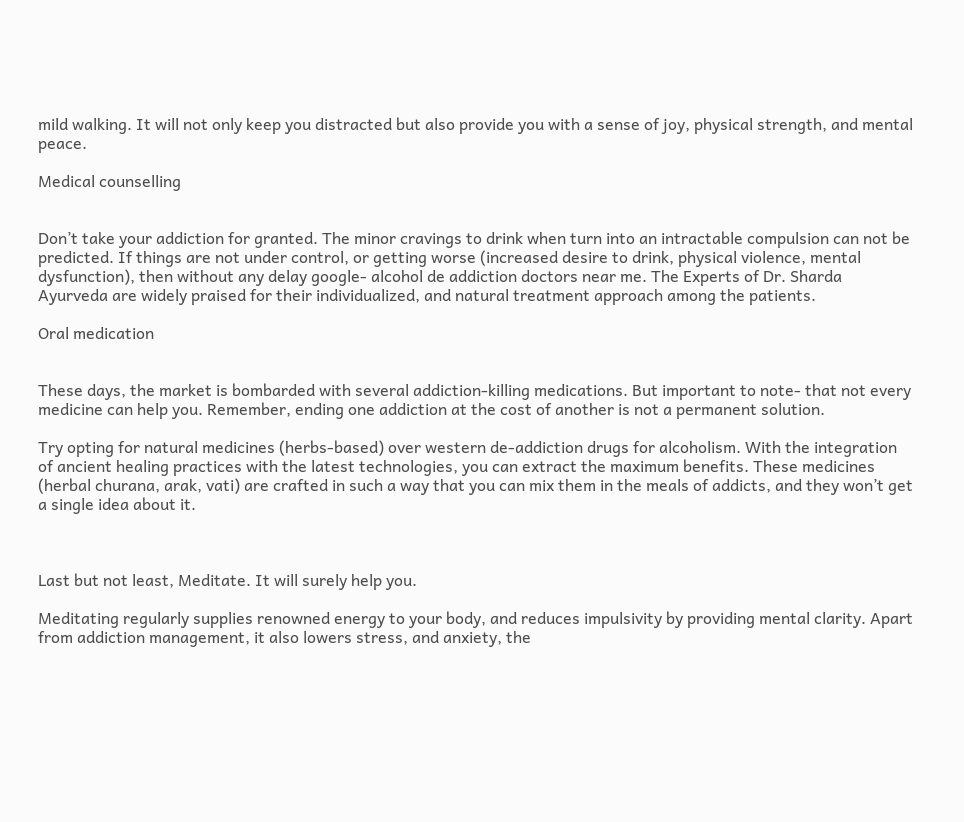mild walking. It will not only keep you distracted but also provide you with a sense of joy, physical strength, and mental peace.

Medical counselling


Don’t take your addiction for granted. The minor cravings to drink when turn into an intractable compulsion can not be predicted. If things are not under control, or getting worse (increased desire to drink, physical violence, mental dysfunction), then without any delay google- alcohol de addiction doctors near me. The Experts of Dr. Sharda Ayurveda are widely praised for their individualized, and natural treatment approach among the patients.

Oral medication


These days, the market is bombarded with several addiction-killing medications. But important to note- that not every medicine can help you. Remember, ending one addiction at the cost of another is not a permanent solution.

Try opting for natural medicines (herbs-based) over western de-addiction drugs for alcoholism. With the integration of ancient healing practices with the latest technologies, you can extract the maximum benefits. These medicines (herbal churana, arak, vati) are crafted in such a way that you can mix them in the meals of addicts, and they won’t get a single idea about it.



Last but not least, Meditate. It will surely help you.

Meditating regularly supplies renowned energy to your body, and reduces impulsivity by providing mental clarity. Apart from addiction management, it also lowers stress, and anxiety, the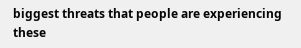biggest threats that people are experiencing these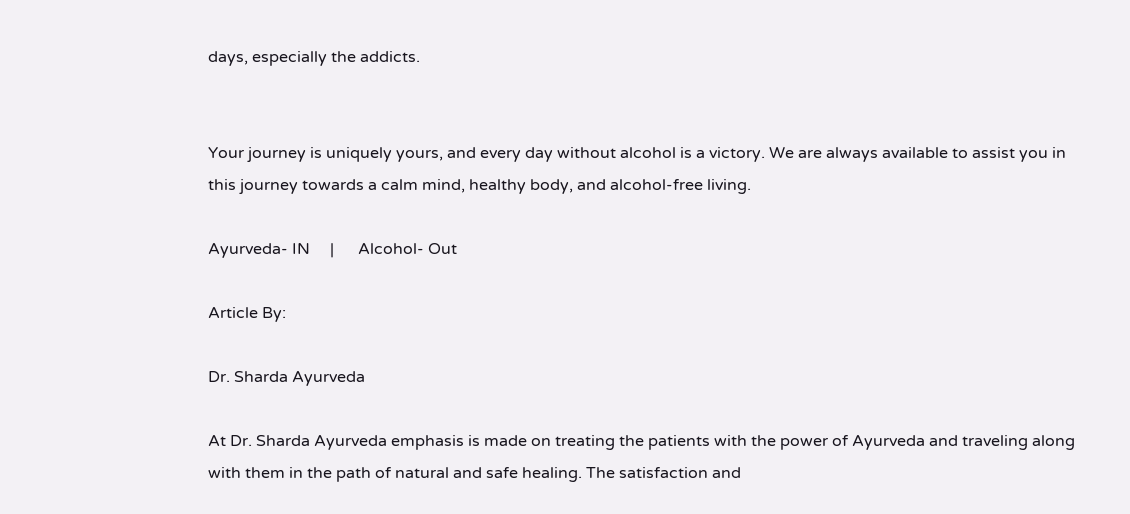days, especially the addicts.


Your journey is uniquely yours, and every day without alcohol is a victory. We are always available to assist you in this journey towards a calm mind, healthy body, and alcohol-free living.

Ayurveda- IN     |      Alcohol- Out

Article By:

Dr. Sharda Ayurveda

At Dr. Sharda Ayurveda emphasis is made on treating the patients with the power of Ayurveda and traveling along with them in the path of natural and safe healing. The satisfaction and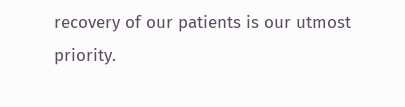recovery of our patients is our utmost priority.